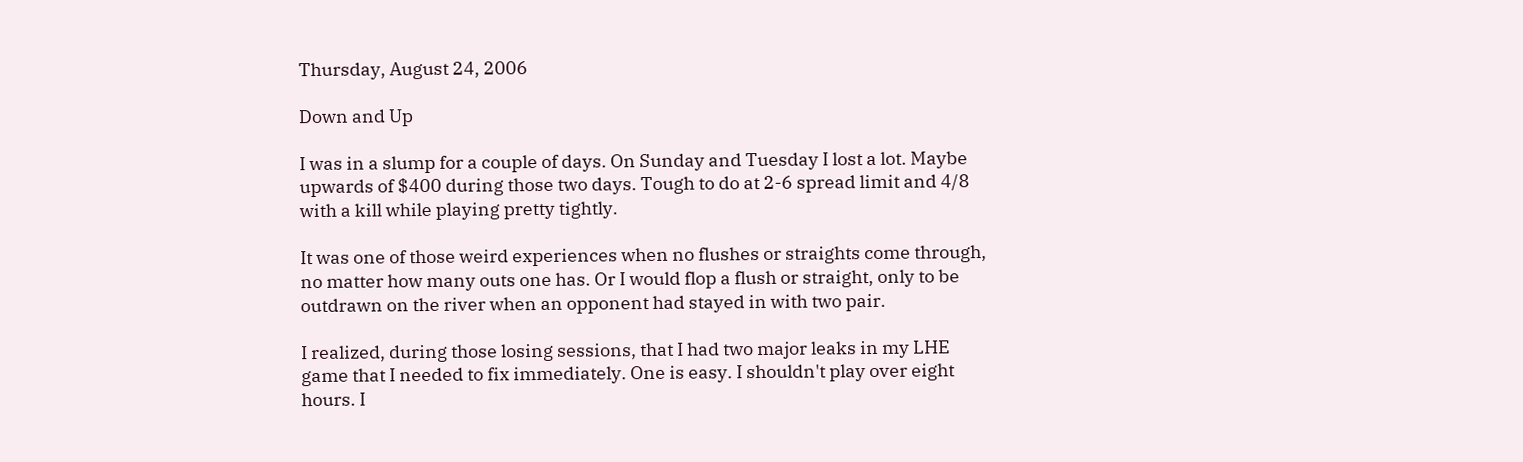Thursday, August 24, 2006

Down and Up

I was in a slump for a couple of days. On Sunday and Tuesday I lost a lot. Maybe upwards of $400 during those two days. Tough to do at 2-6 spread limit and 4/8 with a kill while playing pretty tightly.

It was one of those weird experiences when no flushes or straights come through, no matter how many outs one has. Or I would flop a flush or straight, only to be outdrawn on the river when an opponent had stayed in with two pair.

I realized, during those losing sessions, that I had two major leaks in my LHE game that I needed to fix immediately. One is easy. I shouldn't play over eight hours. I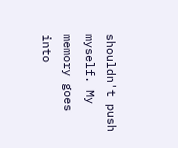shouldn't push myself. My memory goes into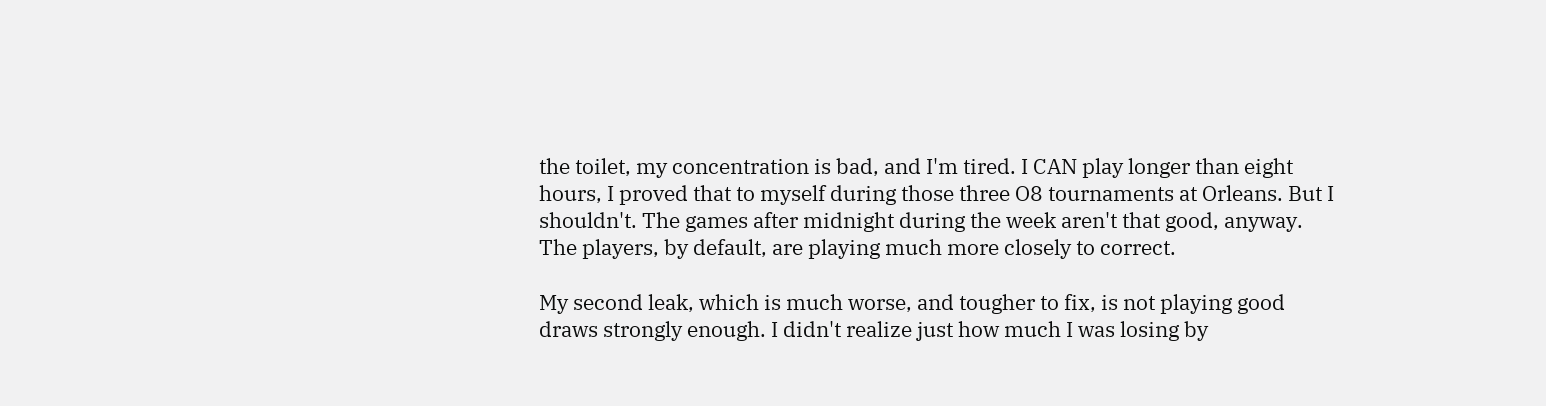the toilet, my concentration is bad, and I'm tired. I CAN play longer than eight hours, I proved that to myself during those three O8 tournaments at Orleans. But I shouldn't. The games after midnight during the week aren't that good, anyway. The players, by default, are playing much more closely to correct.

My second leak, which is much worse, and tougher to fix, is not playing good draws strongly enough. I didn't realize just how much I was losing by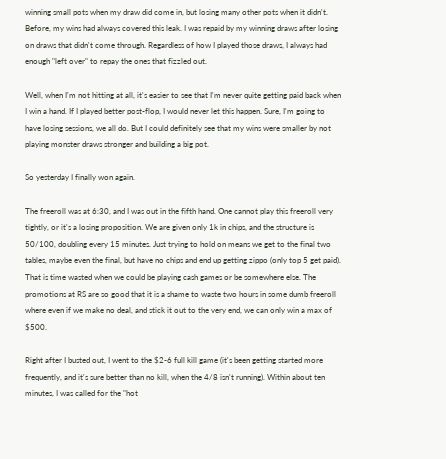winning small pots when my draw did come in, but losing many other pots when it didn't. Before, my wins had always covered this leak. I was repaid by my winning draws after losing on draws that didn't come through. Regardless of how I played those draws, I always had enough "left over" to repay the ones that fizzled out.

Well, when I'm not hitting at all, it's easier to see that I'm never quite getting paid back when I win a hand. If I played better post-flop, I would never let this happen. Sure, I'm going to have losing sessions, we all do. But I could definitely see that my wins were smaller by not playing monster draws stronger and building a big pot.

So yesterday I finally won again.

The freeroll was at 6:30, and I was out in the fifth hand. One cannot play this freeroll very tightly, or it's a losing proposition. We are given only 1k in chips, and the structure is 50/100, doubling every 15 minutes. Just trying to hold on means we get to the final two tables, maybe even the final, but have no chips and end up getting zippo (only top 5 get paid). That is time wasted when we could be playing cash games or be somewhere else. The promotions at RS are so good that it is a shame to waste two hours in some dumb freeroll where even if we make no deal, and stick it out to the very end, we can only win a max of $500.

Right after I busted out, I went to the $2-6 full kill game (it's been getting started more frequently, and it's sure better than no kill, when the 4/8 isn't running). Within about ten minutes, I was called for the "hot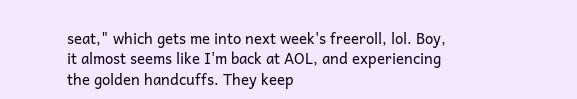seat," which gets me into next week's freeroll, lol. Boy, it almost seems like I'm back at AOL, and experiencing the golden handcuffs. They keep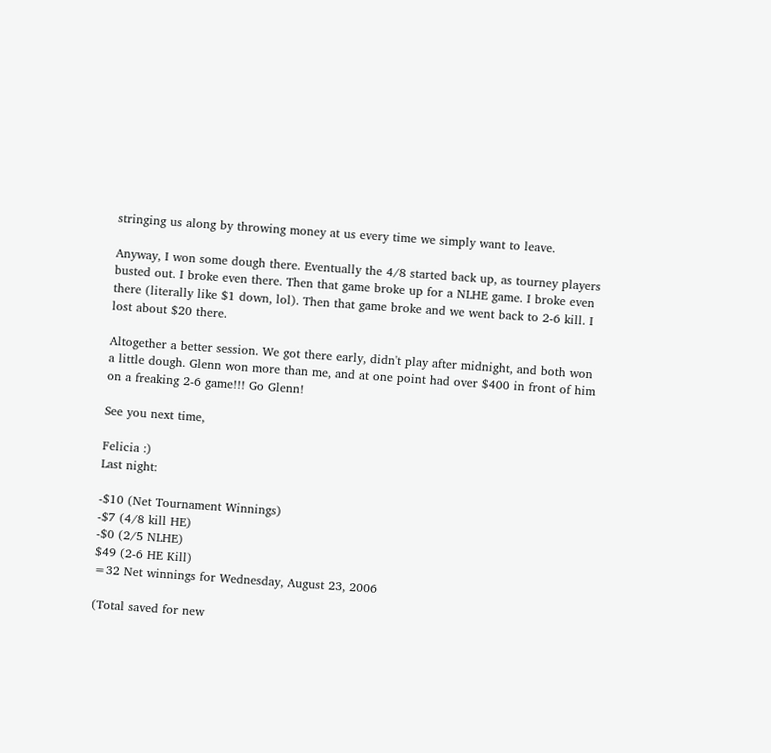stringing us along by throwing money at us every time we simply want to leave.

Anyway, I won some dough there. Eventually the 4/8 started back up, as tourney players busted out. I broke even there. Then that game broke up for a NLHE game. I broke even there (literally like $1 down, lol). Then that game broke and we went back to 2-6 kill. I lost about $20 there.

Altogether a better session. We got there early, didn't play after midnight, and both won a little dough. Glenn won more than me, and at one point had over $400 in front of him on a freaking 2-6 game!!! Go Glenn!

See you next time,

Felicia :)
Last night:

-$10 (Net Tournament Winnings)
-$7 (4/8 kill HE)
-$0 (2/5 NLHE)
$49 (2-6 HE Kill)
=32 Net winnings for Wednesday, August 23, 2006

(Total saved for new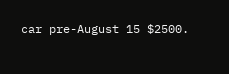car pre-August 15 $2500.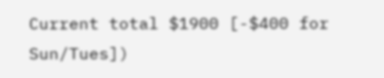Current total $1900 [-$400 for Sun/Tues])